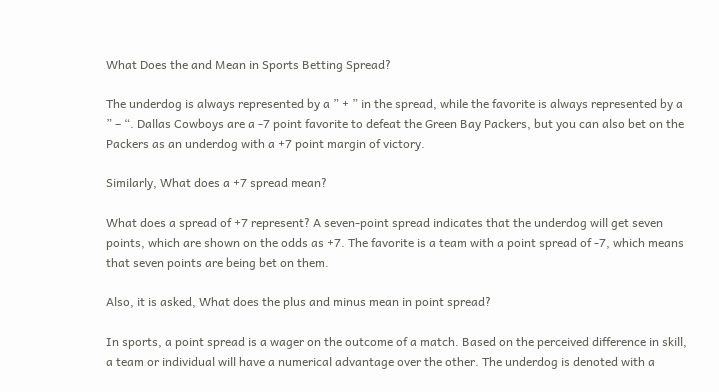What Does the and Mean in Sports Betting Spread?

The underdog is always represented by a ” + ” in the spread, while the favorite is always represented by a ” – “. Dallas Cowboys are a -7 point favorite to defeat the Green Bay Packers, but you can also bet on the Packers as an underdog with a +7 point margin of victory.

Similarly, What does a +7 spread mean?

What does a spread of +7 represent? A seven-point spread indicates that the underdog will get seven points, which are shown on the odds as +7. The favorite is a team with a point spread of -7, which means that seven points are being bet on them.

Also, it is asked, What does the plus and minus mean in point spread?

In sports, a point spread is a wager on the outcome of a match. Based on the perceived difference in skill, a team or individual will have a numerical advantage over the other. The underdog is denoted with a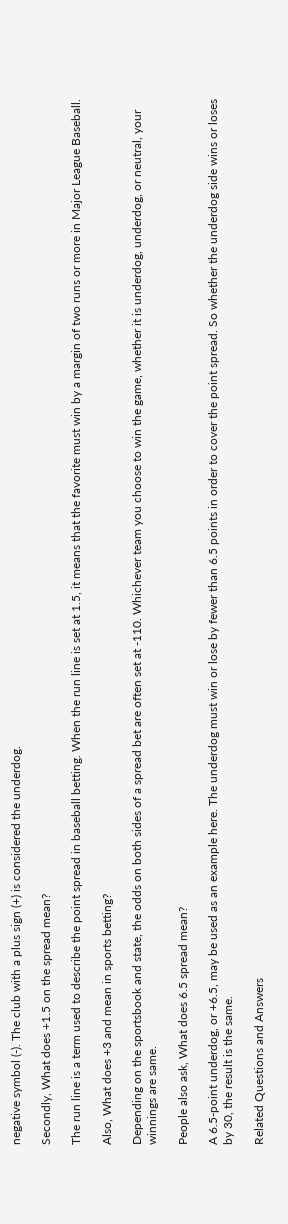negative symbol (-). The club with a plus sign (+) is considered the underdog.

Secondly, What does +1.5 on the spread mean?

The run line is a term used to describe the point spread in baseball betting. When the run line is set at 1.5, it means that the favorite must win by a margin of two runs or more in Major League Baseball.

Also, What does +3 and mean in sports betting?

Depending on the sportsbook and state, the odds on both sides of a spread bet are often set at -110. Whichever team you choose to win the game, whether it is underdog, underdog, or neutral, your winnings are same.

People also ask, What does 6.5 spread mean?

A 6.5-point underdog, or +6.5, may be used as an example here. The underdog must win or lose by fewer than 6.5 points in order to cover the point spread. So whether the underdog side wins or loses by 30, the result is the same.

Related Questions and Answers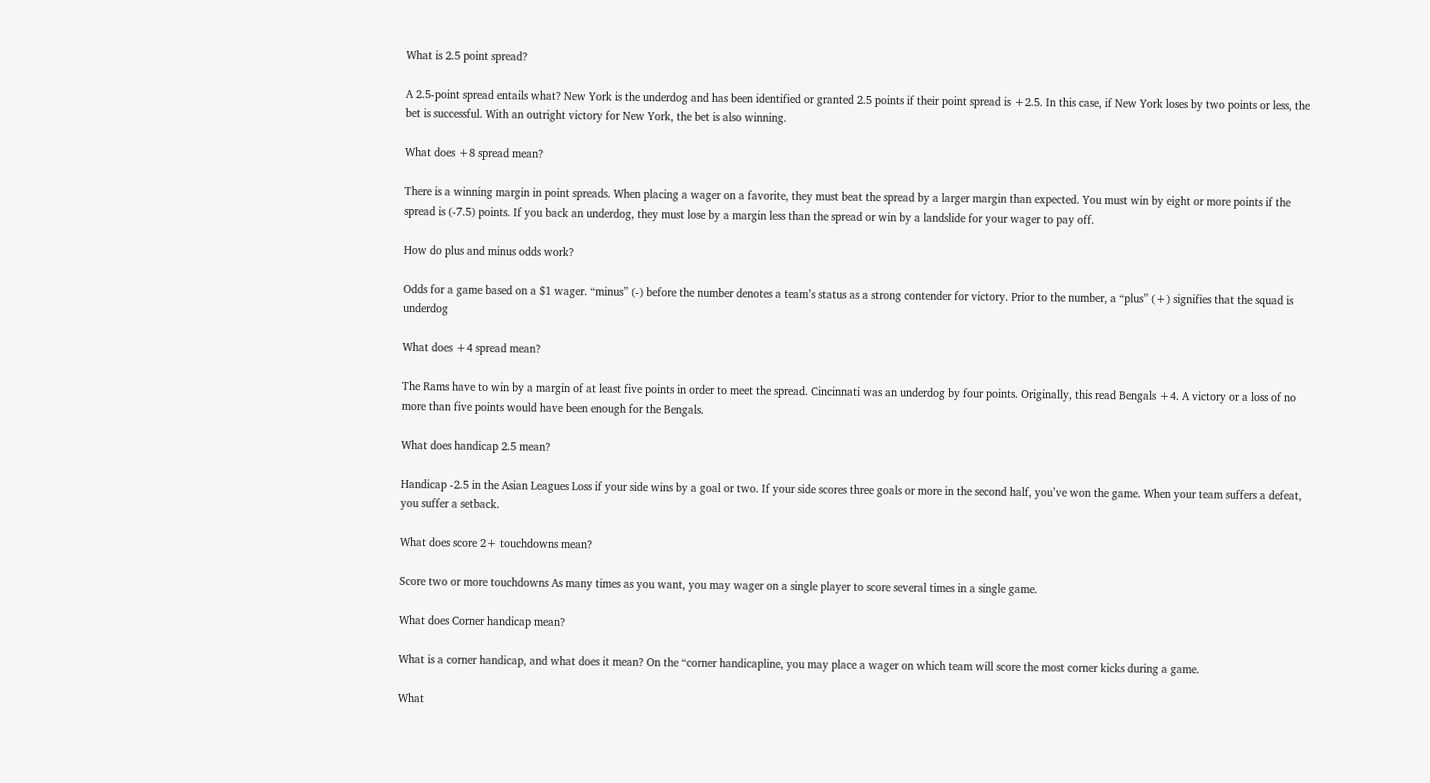What is 2.5 point spread?

A 2.5-point spread entails what? New York is the underdog and has been identified or granted 2.5 points if their point spread is +2.5. In this case, if New York loses by two points or less, the bet is successful. With an outright victory for New York, the bet is also winning.

What does +8 spread mean?

There is a winning margin in point spreads. When placing a wager on a favorite, they must beat the spread by a larger margin than expected. You must win by eight or more points if the spread is (-7.5) points. If you back an underdog, they must lose by a margin less than the spread or win by a landslide for your wager to pay off.

How do plus and minus odds work?

Odds for a game based on a $1 wager. “minus” (-) before the number denotes a team’s status as a strong contender for victory. Prior to the number, a “plus” (+) signifies that the squad is underdog

What does +4 spread mean?

The Rams have to win by a margin of at least five points in order to meet the spread. Cincinnati was an underdog by four points. Originally, this read Bengals +4. A victory or a loss of no more than five points would have been enough for the Bengals.

What does handicap 2.5 mean?

Handicap -2.5 in the Asian Leagues Loss if your side wins by a goal or two. If your side scores three goals or more in the second half, you’ve won the game. When your team suffers a defeat, you suffer a setback.

What does score 2+ touchdowns mean?

Score two or more touchdowns As many times as you want, you may wager on a single player to score several times in a single game.

What does Corner handicap mean?

What is a corner handicap, and what does it mean? On the “corner handicapline, you may place a wager on which team will score the most corner kicks during a game.

What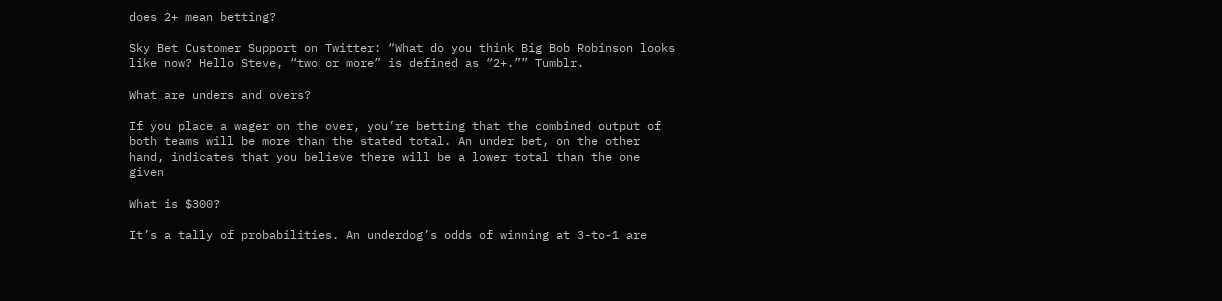does 2+ mean betting?

Sky Bet Customer Support on Twitter: “What do you think Big Bob Robinson looks like now? Hello Steve, “two or more” is defined as “2+.”” Tumblr.

What are unders and overs?

If you place a wager on the over, you’re betting that the combined output of both teams will be more than the stated total. An under bet, on the other hand, indicates that you believe there will be a lower total than the one given

What is $300?

It’s a tally of probabilities. An underdog’s odds of winning at 3-to-1 are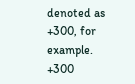denoted as +300, for example. +300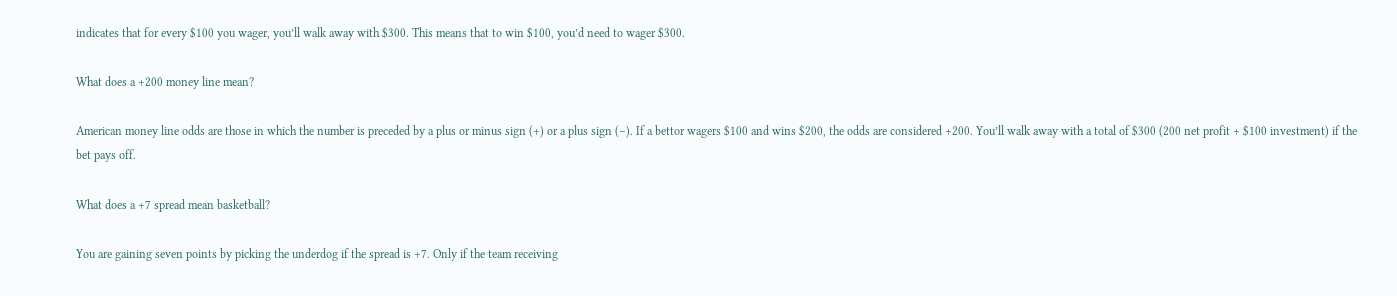indicates that for every $100 you wager, you’ll walk away with $300. This means that to win $100, you’d need to wager $300.

What does a +200 money line mean?

American money line odds are those in which the number is preceded by a plus or minus sign (+) or a plus sign (–). If a bettor wagers $100 and wins $200, the odds are considered +200. You’ll walk away with a total of $300 (200 net profit + $100 investment) if the bet pays off.

What does a +7 spread mean basketball?

You are gaining seven points by picking the underdog if the spread is +7. Only if the team receiving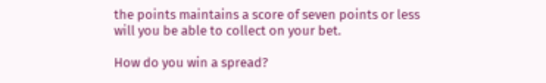the points maintains a score of seven points or less will you be able to collect on your bet.

How do you win a spread?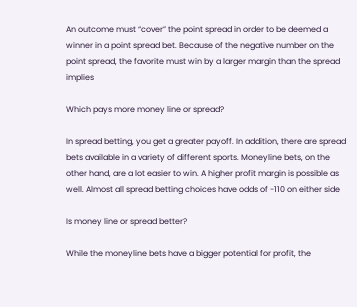An outcome must “cover” the point spread in order to be deemed a winner in a point spread bet. Because of the negative number on the point spread, the favorite must win by a larger margin than the spread implies

Which pays more money line or spread?

In spread betting, you get a greater payoff. In addition, there are spread bets available in a variety of different sports. Moneyline bets, on the other hand, are a lot easier to win. A higher profit margin is possible as well. Almost all spread betting choices have odds of -110 on either side

Is money line or spread better?

While the moneyline bets have a bigger potential for profit, the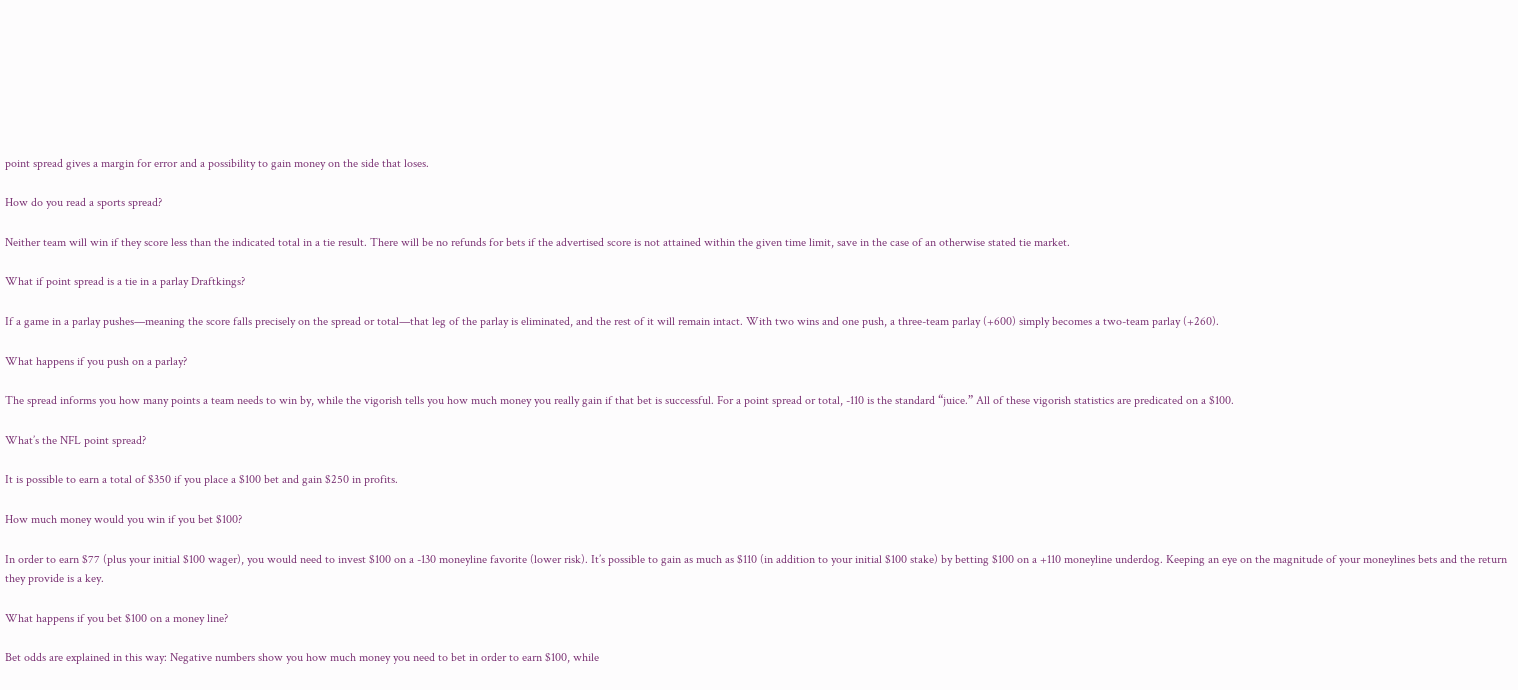point spread gives a margin for error and a possibility to gain money on the side that loses.

How do you read a sports spread?

Neither team will win if they score less than the indicated total in a tie result. There will be no refunds for bets if the advertised score is not attained within the given time limit, save in the case of an otherwise stated tie market.

What if point spread is a tie in a parlay Draftkings?

If a game in a parlay pushes—meaning the score falls precisely on the spread or total—that leg of the parlay is eliminated, and the rest of it will remain intact. With two wins and one push, a three-team parlay (+600) simply becomes a two-team parlay (+260).

What happens if you push on a parlay?

The spread informs you how many points a team needs to win by, while the vigorish tells you how much money you really gain if that bet is successful. For a point spread or total, -110 is the standard “juice.” All of these vigorish statistics are predicated on a $100.

What’s the NFL point spread?

It is possible to earn a total of $350 if you place a $100 bet and gain $250 in profits.

How much money would you win if you bet $100?

In order to earn $77 (plus your initial $100 wager), you would need to invest $100 on a -130 moneyline favorite (lower risk). It’s possible to gain as much as $110 (in addition to your initial $100 stake) by betting $100 on a +110 moneyline underdog. Keeping an eye on the magnitude of your moneylines bets and the return they provide is a key.

What happens if you bet $100 on a money line?

Bet odds are explained in this way: Negative numbers show you how much money you need to bet in order to earn $100, while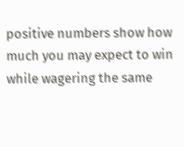positive numbers show how much you may expect to win while wagering the same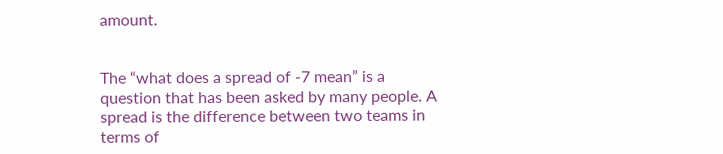amount.


The “what does a spread of -7 mean” is a question that has been asked by many people. A spread is the difference between two teams in terms of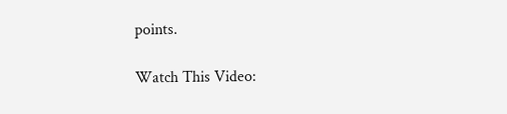points.

Watch This Video: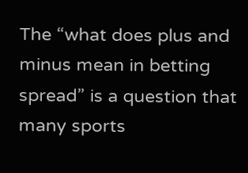The “what does plus and minus mean in betting spread” is a question that many sports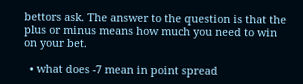bettors ask. The answer to the question is that the plus or minus means how much you need to win on your bet.

  • what does -7 mean in point spread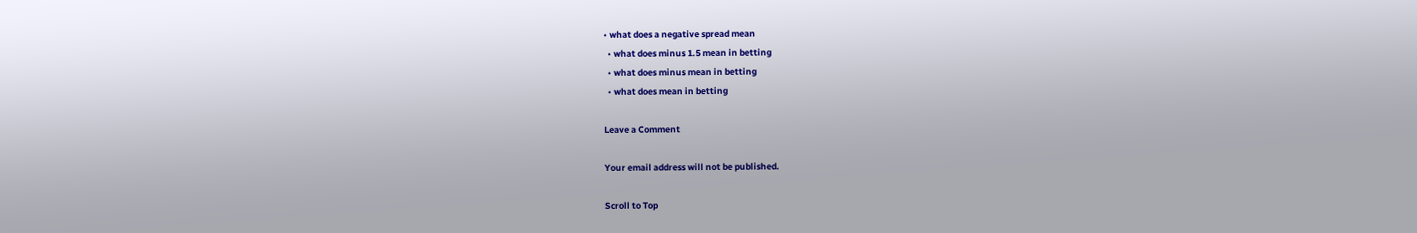• what does a negative spread mean
  • what does minus 1.5 mean in betting
  • what does minus mean in betting
  • what does mean in betting

Leave a Comment

Your email address will not be published.

Scroll to Top